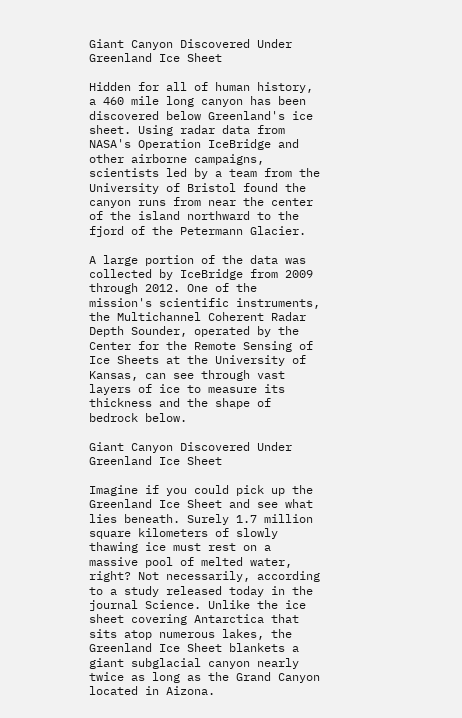Giant Canyon Discovered Under Greenland Ice Sheet

Hidden for all of human history, a 460 mile long canyon has been discovered below Greenland's ice sheet. Using radar data from NASA's Operation IceBridge and other airborne campaigns, scientists led by a team from the University of Bristol found the canyon runs from near the center of the island northward to the fjord of the Petermann Glacier.

A large portion of the data was collected by IceBridge from 2009 through 2012. One of the mission's scientific instruments, the Multichannel Coherent Radar Depth Sounder, operated by the Center for the Remote Sensing of Ice Sheets at the University of Kansas, can see through vast layers of ice to measure its thickness and the shape of bedrock below.

Giant Canyon Discovered Under Greenland Ice Sheet

Imagine if you could pick up the Greenland Ice Sheet and see what lies beneath. Surely 1.7 million square kilometers of slowly thawing ice must rest on a massive pool of melted water, right? Not necessarily, according to a study released today in the journal Science. Unlike the ice sheet covering Antarctica that sits atop numerous lakes, the Greenland Ice Sheet blankets a giant subglacial canyon nearly twice as long as the Grand Canyon located in Aizona.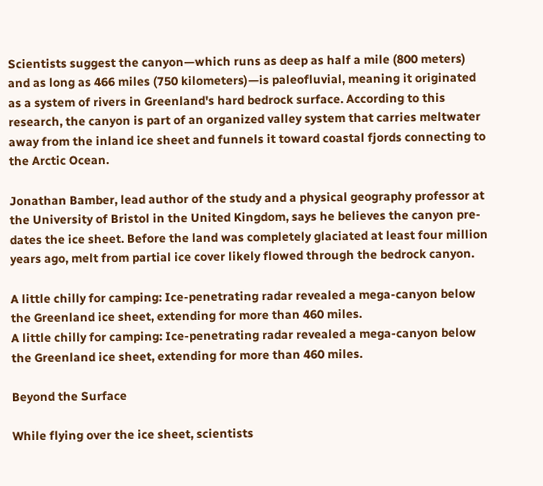Scientists suggest the canyon—which runs as deep as half a mile (800 meters) and as long as 466 miles (750 kilometers)—is paleofluvial, meaning it originated as a system of rivers in Greenland's hard bedrock surface. According to this research, the canyon is part of an organized valley system that carries meltwater away from the inland ice sheet and funnels it toward coastal fjords connecting to the Arctic Ocean.

Jonathan Bamber, lead author of the study and a physical geography professor at the University of Bristol in the United Kingdom, says he believes the canyon pre-dates the ice sheet. Before the land was completely glaciated at least four million years ago, melt from partial ice cover likely flowed through the bedrock canyon.

A little chilly for camping: Ice-penetrating radar revealed a mega-canyon below the Greenland ice sheet, extending for more than 460 miles.
A little chilly for camping: Ice-penetrating radar revealed a mega-canyon below the Greenland ice sheet, extending for more than 460 miles.

Beyond the Surface

While flying over the ice sheet, scientists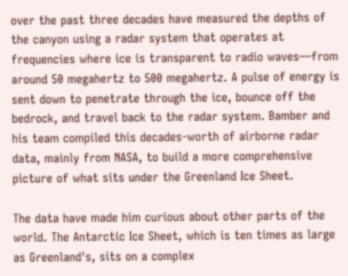over the past three decades have measured the depths of the canyon using a radar system that operates at frequencies where ice is transparent to radio waves—from around 50 megahertz to 500 megahertz. A pulse of energy is sent down to penetrate through the ice, bounce off the bedrock, and travel back to the radar system. Bamber and his team compiled this decades-worth of airborne radar data, mainly from NASA, to build a more comprehensive picture of what sits under the Greenland Ice Sheet.

The data have made him curious about other parts of the world. The Antarctic Ice Sheet, which is ten times as large as Greenland's, sits on a complex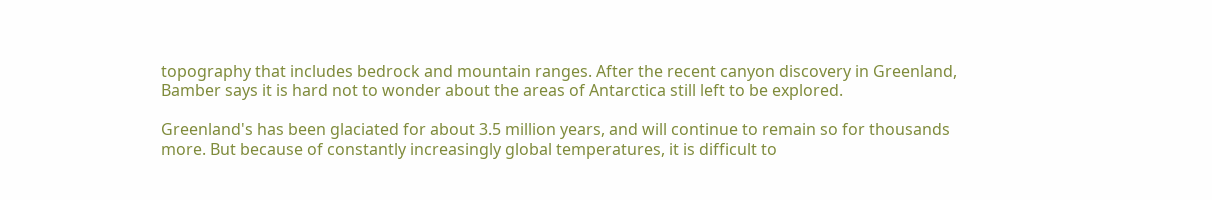topography that includes bedrock and mountain ranges. After the recent canyon discovery in Greenland, Bamber says it is hard not to wonder about the areas of Antarctica still left to be explored.

Greenland's has been glaciated for about 3.5 million years, and will continue to remain so for thousands more. But because of constantly increasingly global temperatures, it is difficult to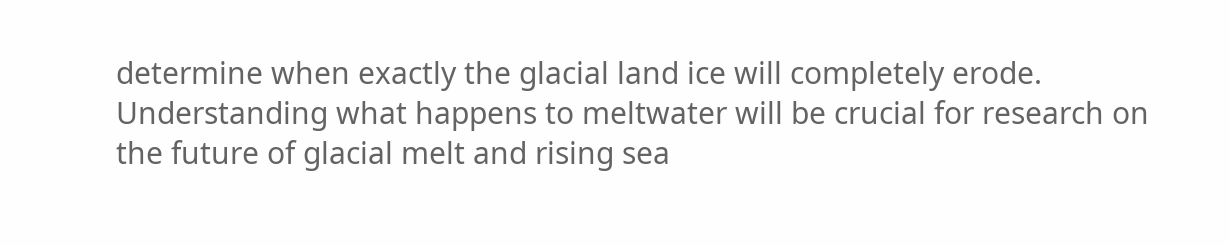determine when exactly the glacial land ice will completely erode. Understanding what happens to meltwater will be crucial for research on the future of glacial melt and rising sea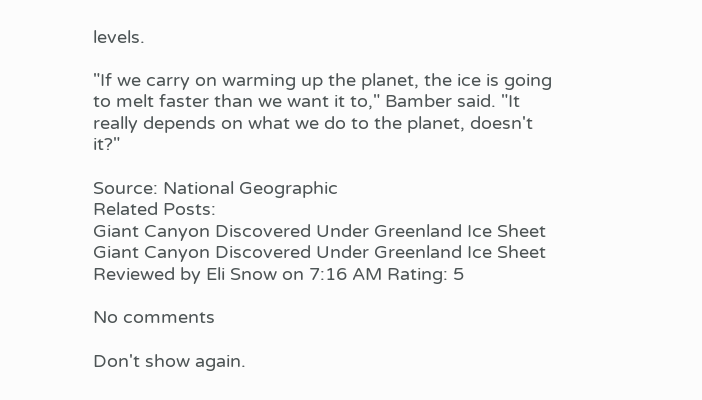levels.

"If we carry on warming up the planet, the ice is going to melt faster than we want it to," Bamber said. "It really depends on what we do to the planet, doesn't it?"

Source: National Geographic
Related Posts:
Giant Canyon Discovered Under Greenland Ice Sheet Giant Canyon Discovered Under Greenland Ice Sheet Reviewed by Eli Snow on 7:16 AM Rating: 5

No comments

Don't show again.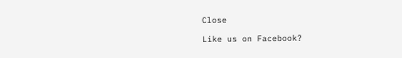Close

Like us on Facebook?